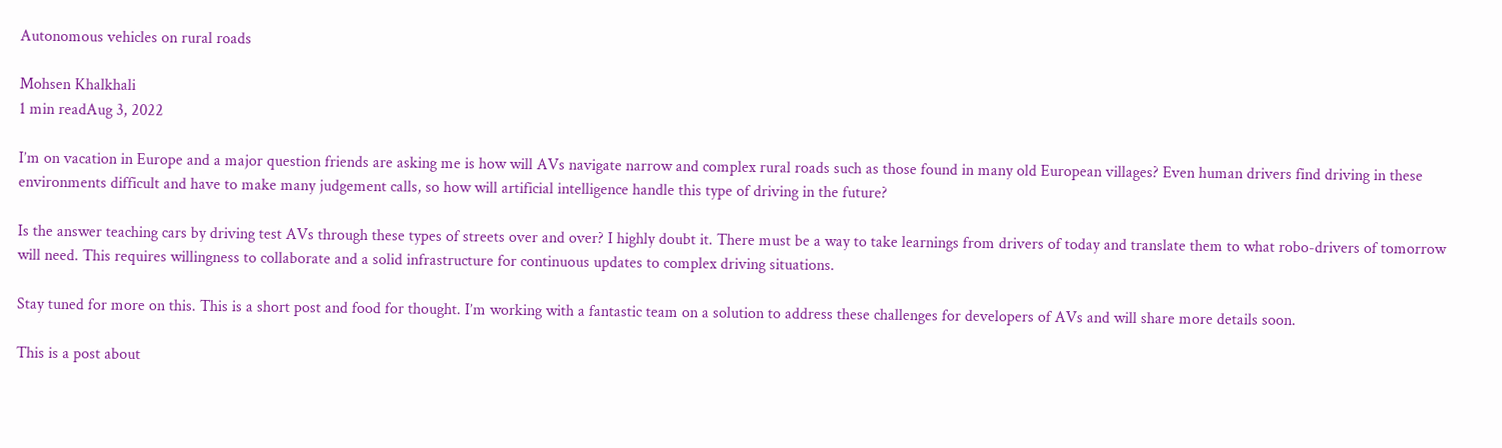Autonomous vehicles on rural roads

Mohsen Khalkhali
1 min readAug 3, 2022

I’m on vacation in Europe and a major question friends are asking me is how will AVs navigate narrow and complex rural roads such as those found in many old European villages? Even human drivers find driving in these environments difficult and have to make many judgement calls, so how will artificial intelligence handle this type of driving in the future?

Is the answer teaching cars by driving test AVs through these types of streets over and over? I highly doubt it. There must be a way to take learnings from drivers of today and translate them to what robo-drivers of tomorrow will need. This requires willingness to collaborate and a solid infrastructure for continuous updates to complex driving situations.

Stay tuned for more on this. This is a short post and food for thought. I’m working with a fantastic team on a solution to address these challenges for developers of AVs and will share more details soon.

This is a post about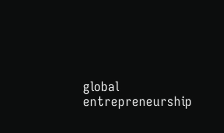global entrepreneurship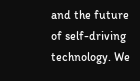and the future of self-driving technology. We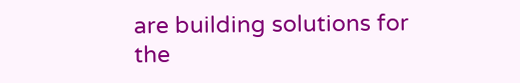are building solutions for the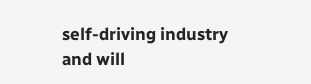self-driving industry and will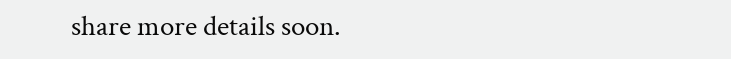share more details soon.